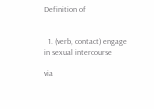Definition of


  1. (verb, contact) engage in sexual intercourse

via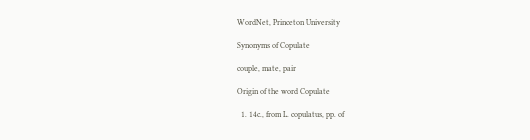WordNet, Princeton University

Synonyms of Copulate

couple, mate, pair

Origin of the word Copulate

  1. 14c., from L. copulatus, pp. of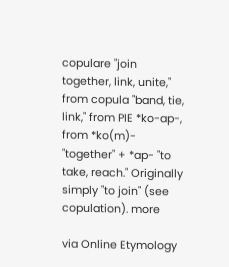copulare "join together, link, unite," from copula "band, tie, link," from PIE *ko-ap-, from *ko(m)- "together" + *ap- "to take, reach." Originally simply "to join" (see copulation). more

via Online Etymology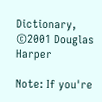Dictionary, ©2001 Douglas Harper

Note: If you're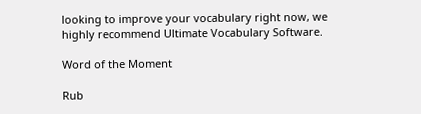looking to improve your vocabulary right now, we highly recommend Ultimate Vocabulary Software.

Word of the Moment

Rub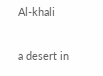Al-khali

a desert in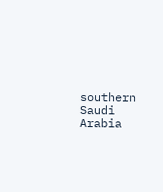southern Saudi Arabia